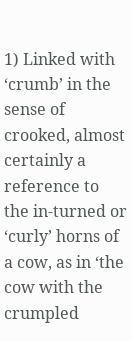1) Linked with ‘crumb’ in the sense of crooked, almost certainly a reference to the in-turned or ‘curly’ horns of a cow, as in ‘the cow with the crumpled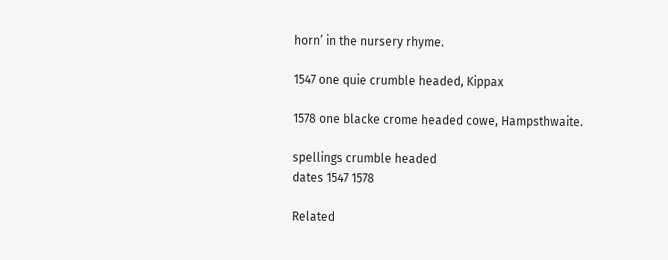horn’ in the nursery rhyme.

1547 one quie crumble headed, Kippax

1578 one blacke crome headed cowe, Hampsthwaite.

spellings crumble headed
dates 1547 1578

Related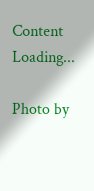Content Loading...

Photo by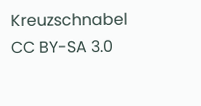Kreuzschnabel CC BY-SA 3.0